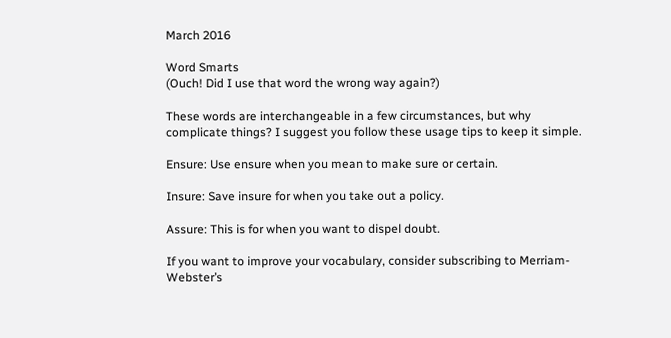March 2016

Word Smarts
(Ouch! Did I use that word the wrong way again?)

These words are interchangeable in a few circumstances, but why complicate things? I suggest you follow these usage tips to keep it simple.

Ensure: Use ensure when you mean to make sure or certain.

Insure: Save insure for when you take out a policy.

Assure: This is for when you want to dispel doubt.

If you want to improve your vocabulary, consider subscribing to Merriam-Webster’s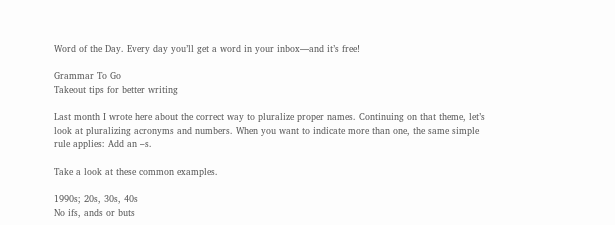Word of the Day. Every day you’ll get a word in your inbox—and it’s free!

Grammar To Go
Takeout tips for better writing

Last month I wrote here about the correct way to pluralize proper names. Continuing on that theme, let’s look at pluralizing acronyms and numbers. When you want to indicate more than one, the same simple rule applies: Add an –s.

Take a look at these common examples.

1990s; 20s, 30s, 40s
No ifs, ands or buts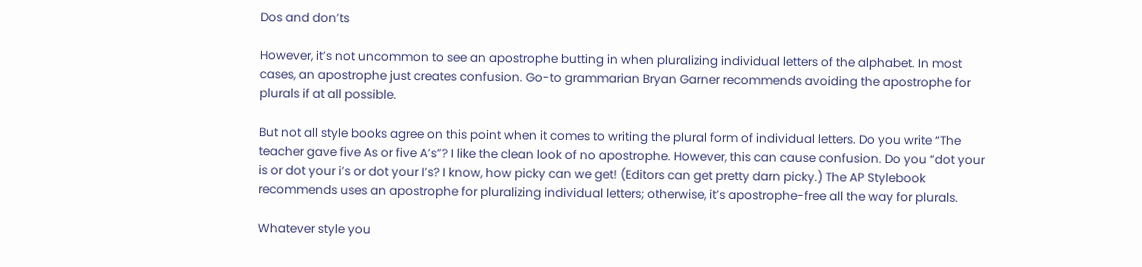Dos and don’ts

However, it’s not uncommon to see an apostrophe butting in when pluralizing individual letters of the alphabet. In most cases, an apostrophe just creates confusion. Go-to grammarian Bryan Garner recommends avoiding the apostrophe for plurals if at all possible.

But not all style books agree on this point when it comes to writing the plural form of individual letters. Do you write “The teacher gave five As or five A’s”? I like the clean look of no apostrophe. However, this can cause confusion. Do you “dot your is or dot your i’s or dot your I’s? I know, how picky can we get! (Editors can get pretty darn picky.) The AP Stylebook recommends uses an apostrophe for pluralizing individual letters; otherwise, it’s apostrophe-free all the way for plurals.

Whatever style you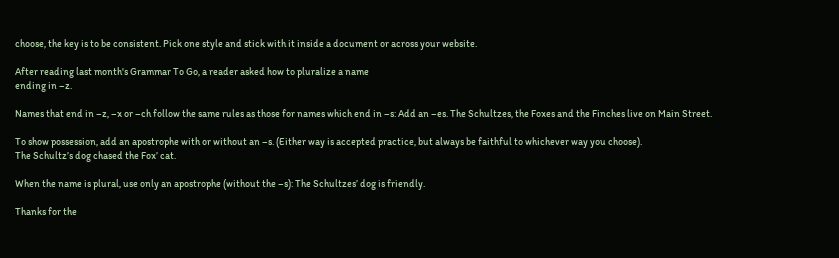choose, the key is to be consistent. Pick one style and stick with it inside a document or across your website.

After reading last month's Grammar To Go, a reader asked how to pluralize a name
ending in –z.

Names that end in –z, –x or –ch follow the same rules as those for names which end in –s: Add an –es. The Schultzes, the Foxes and the Finches live on Main Street.

To show possession, add an apostrophe with or without an –s. (Either way is accepted practice, but always be faithful to whichever way you choose).
The Schultz’s dog chased the Fox’ cat.

When the name is plural, use only an apostrophe (without the –s): The Schultzes’ dog is friendly.

Thanks for the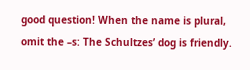good question! When the name is plural, omit the –s: The Schultzes’ dog is friendly.